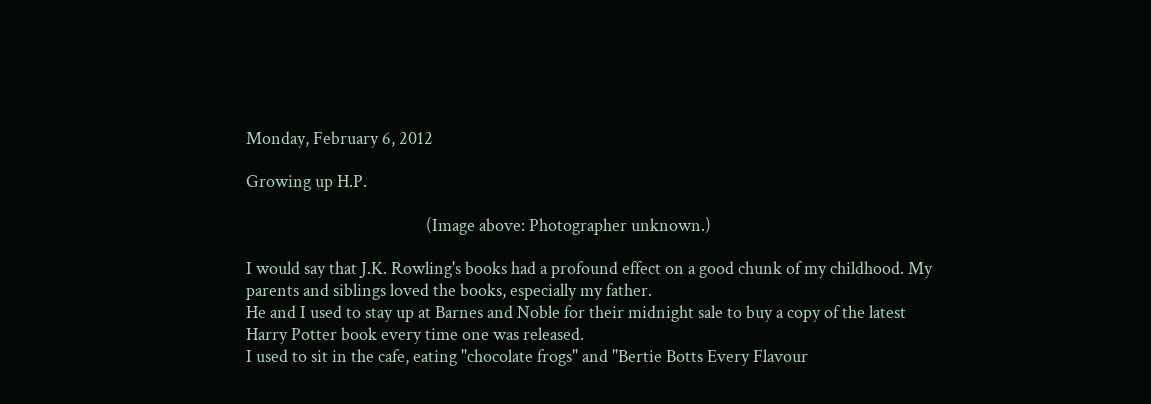Monday, February 6, 2012

Growing up H.P.

                                             (Image above: Photographer unknown.)

I would say that J.K. Rowling's books had a profound effect on a good chunk of my childhood. My parents and siblings loved the books, especially my father.
He and I used to stay up at Barnes and Noble for their midnight sale to buy a copy of the latest Harry Potter book every time one was released.
I used to sit in the cafe, eating "chocolate frogs" and "Bertie Botts Every Flavour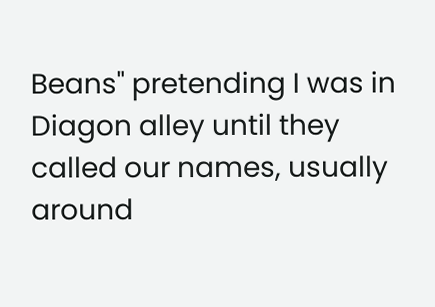Beans" pretending I was in Diagon alley until they called our names, usually around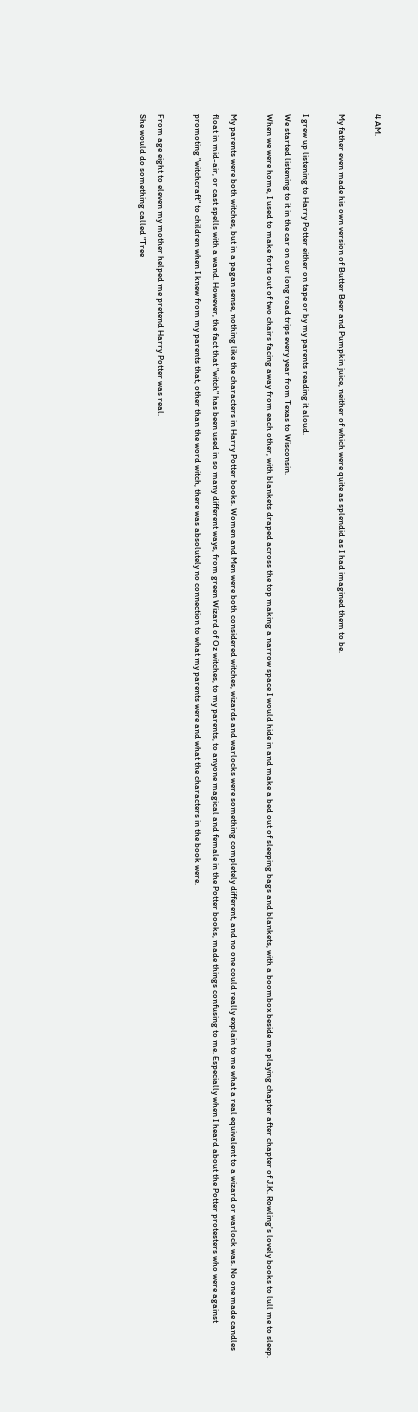4 AM.

My father even made his own version of Butter Beer and Pumpkin juice, neither of which were quite as splendid as I had imagined them to be.

I grew up listening to Harry Potter either on tape or by my parents reading it aloud.
We started listening to it in the car on our long road trips every year from Texas to Wisconsin.
When we were home, I used to make forts out of two chairs facing away from each other, with blankets draped across the top making a narrow space I would hide in and make a bed out of sleeping bags and blankets, with a boombox beside me playing chapter after chapter of J.K. Rowling's lovely books to lull me to sleep.

My parents were both witches, but in a pagan sense, nothing like the characters in Harry Potter books. Women and Men were both considered witches, wizards and warlocks were something completely different, and no one could really explain to me what a real equivalent to a wizard or warlock was. No one made candles float in mid-air, or cast spells with a wand. However, the fact that "witch" has been used in so many different ways, from green Wizard of Oz witches, to my parents, to anyone magical and female in the Potter books, made things confusing to me. Especially when I heard about the Potter protesters who were against promoting "witchcraft" to children when I knew from my parents that, other than the word witch, there was absolutely no connection to what my parents were and what the characters in the book were.

From age eight to eleven my mother helped me pretend Harry Potter was real.
She would do something called "Tree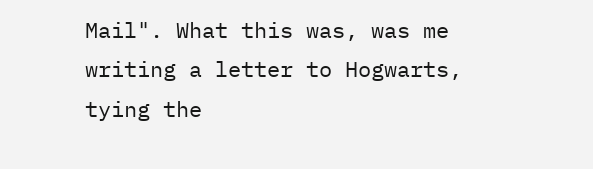Mail". What this was, was me writing a letter to Hogwarts, tying the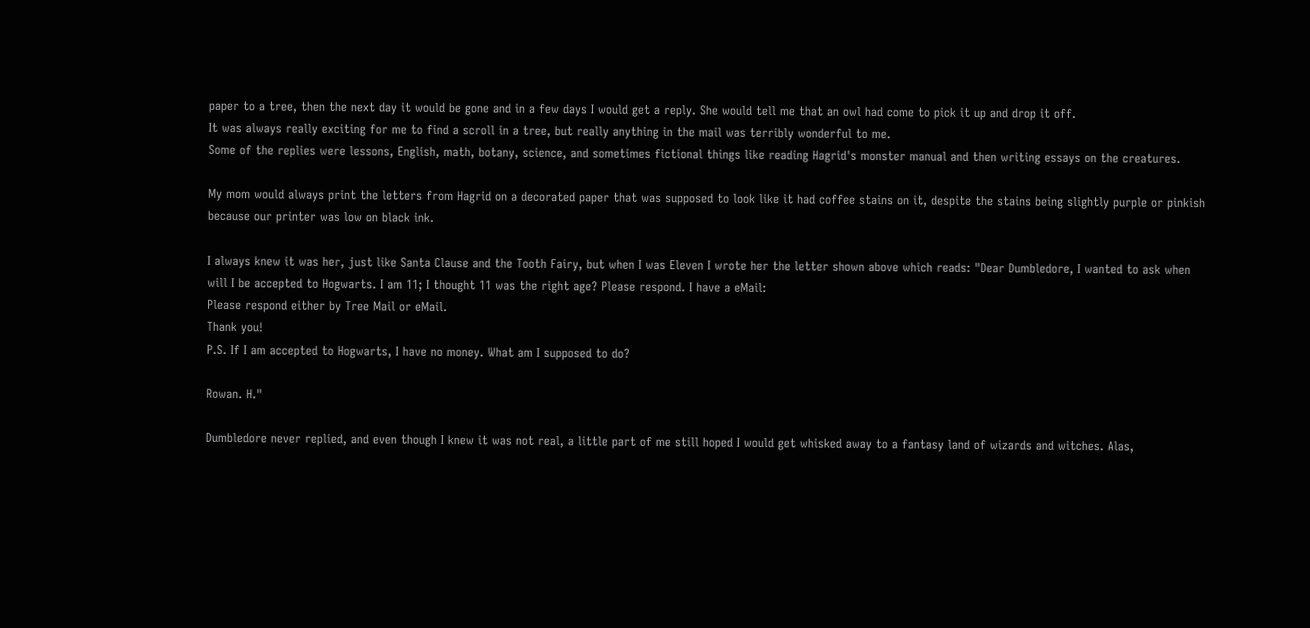paper to a tree, then the next day it would be gone and in a few days I would get a reply. She would tell me that an owl had come to pick it up and drop it off.
It was always really exciting for me to find a scroll in a tree, but really anything in the mail was terribly wonderful to me.
Some of the replies were lessons, English, math, botany, science, and sometimes fictional things like reading Hagrid's monster manual and then writing essays on the creatures.

My mom would always print the letters from Hagrid on a decorated paper that was supposed to look like it had coffee stains on it, despite the stains being slightly purple or pinkish because our printer was low on black ink.

I always knew it was her, just like Santa Clause and the Tooth Fairy, but when I was Eleven I wrote her the letter shown above which reads: "Dear Dumbledore, I wanted to ask when will I be accepted to Hogwarts. I am 11; I thought 11 was the right age? Please respond. I have a eMail:
Please respond either by Tree Mail or eMail.
Thank you!
P.S. If I am accepted to Hogwarts, I have no money. What am I supposed to do?

Rowan. H."

Dumbledore never replied, and even though I knew it was not real, a little part of me still hoped I would get whisked away to a fantasy land of wizards and witches. Alas,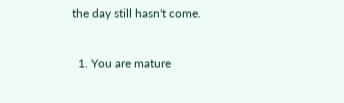the day still hasn't come.


  1. You are mature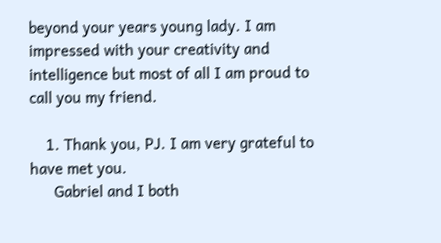beyond your years young lady. I am impressed with your creativity and intelligence but most of all I am proud to call you my friend.

    1. Thank you, PJ. I am very grateful to have met you.
      Gabriel and I both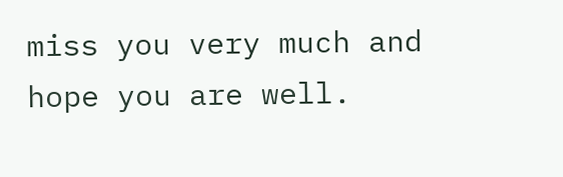miss you very much and hope you are well.